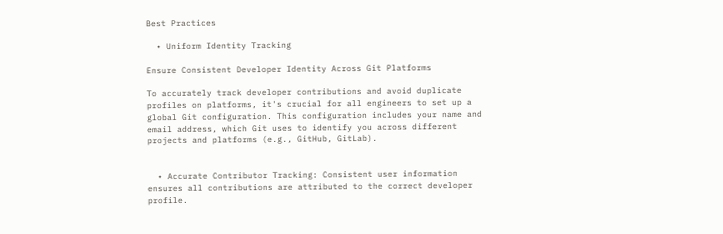Best Practices

  • Uniform Identity Tracking

Ensure Consistent Developer Identity Across Git Platforms

To accurately track developer contributions and avoid duplicate profiles on platforms, it's crucial for all engineers to set up a global Git configuration. This configuration includes your name and email address, which Git uses to identify you across different projects and platforms (e.g., GitHub, GitLab).


  • Accurate Contributor Tracking: Consistent user information ensures all contributions are attributed to the correct developer profile.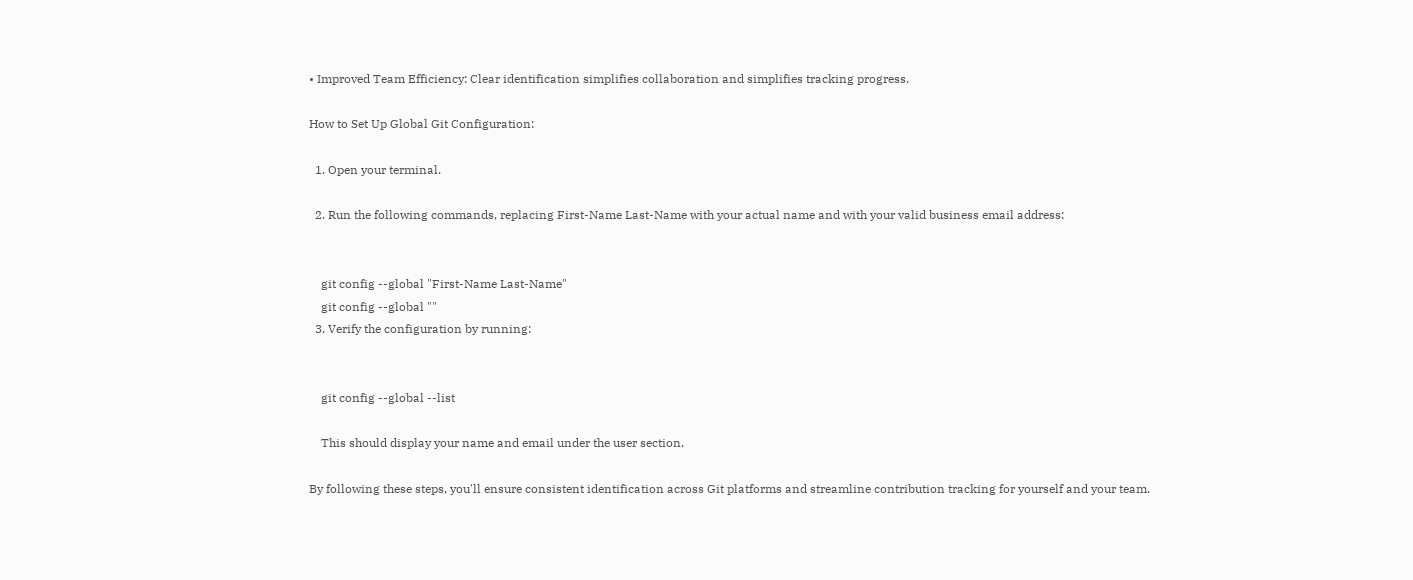• Improved Team Efficiency: Clear identification simplifies collaboration and simplifies tracking progress.

How to Set Up Global Git Configuration:

  1. Open your terminal.

  2. Run the following commands, replacing First-Name Last-Name with your actual name and with your valid business email address:


    git config --global "First-Name Last-Name"
    git config --global ""
  3. Verify the configuration by running:


    git config --global --list

    This should display your name and email under the user section.

By following these steps, you'll ensure consistent identification across Git platforms and streamline contribution tracking for yourself and your team.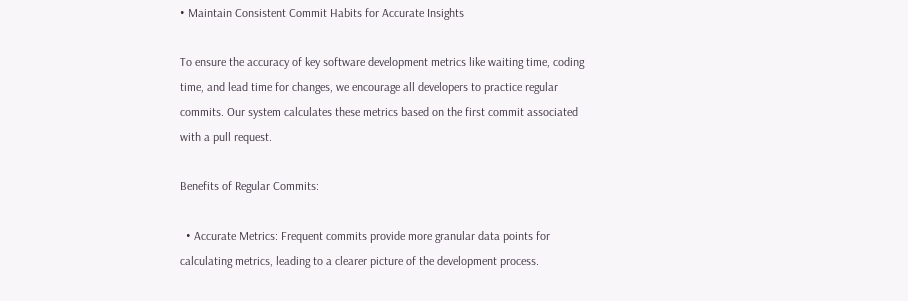• Maintain Consistent Commit Habits for Accurate Insights

To ensure the accuracy of key software development metrics like waiting time, coding time, and lead time for changes, we encourage all developers to practice regular commits. Our system calculates these metrics based on the first commit associated with a pull request.

Benefits of Regular Commits:

  • Accurate Metrics: Frequent commits provide more granular data points for calculating metrics, leading to a clearer picture of the development process.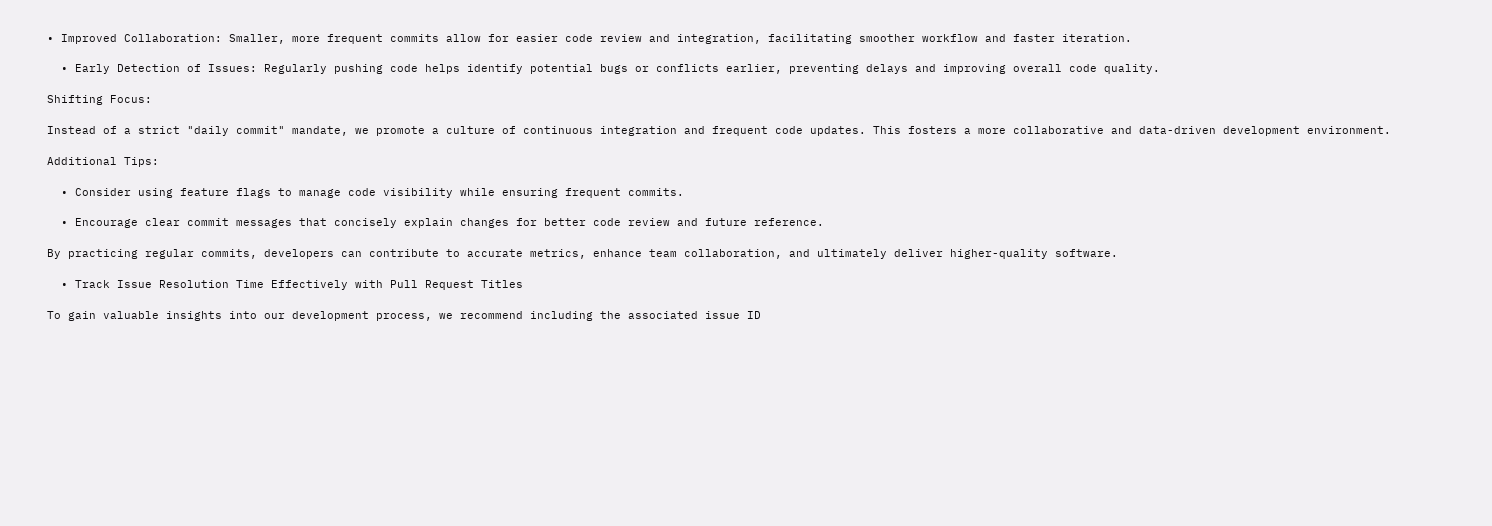• Improved Collaboration: Smaller, more frequent commits allow for easier code review and integration, facilitating smoother workflow and faster iteration.

  • Early Detection of Issues: Regularly pushing code helps identify potential bugs or conflicts earlier, preventing delays and improving overall code quality.

Shifting Focus:

Instead of a strict "daily commit" mandate, we promote a culture of continuous integration and frequent code updates. This fosters a more collaborative and data-driven development environment.

Additional Tips:

  • Consider using feature flags to manage code visibility while ensuring frequent commits.

  • Encourage clear commit messages that concisely explain changes for better code review and future reference.

By practicing regular commits, developers can contribute to accurate metrics, enhance team collaboration, and ultimately deliver higher-quality software.

  • Track Issue Resolution Time Effectively with Pull Request Titles

To gain valuable insights into our development process, we recommend including the associated issue ID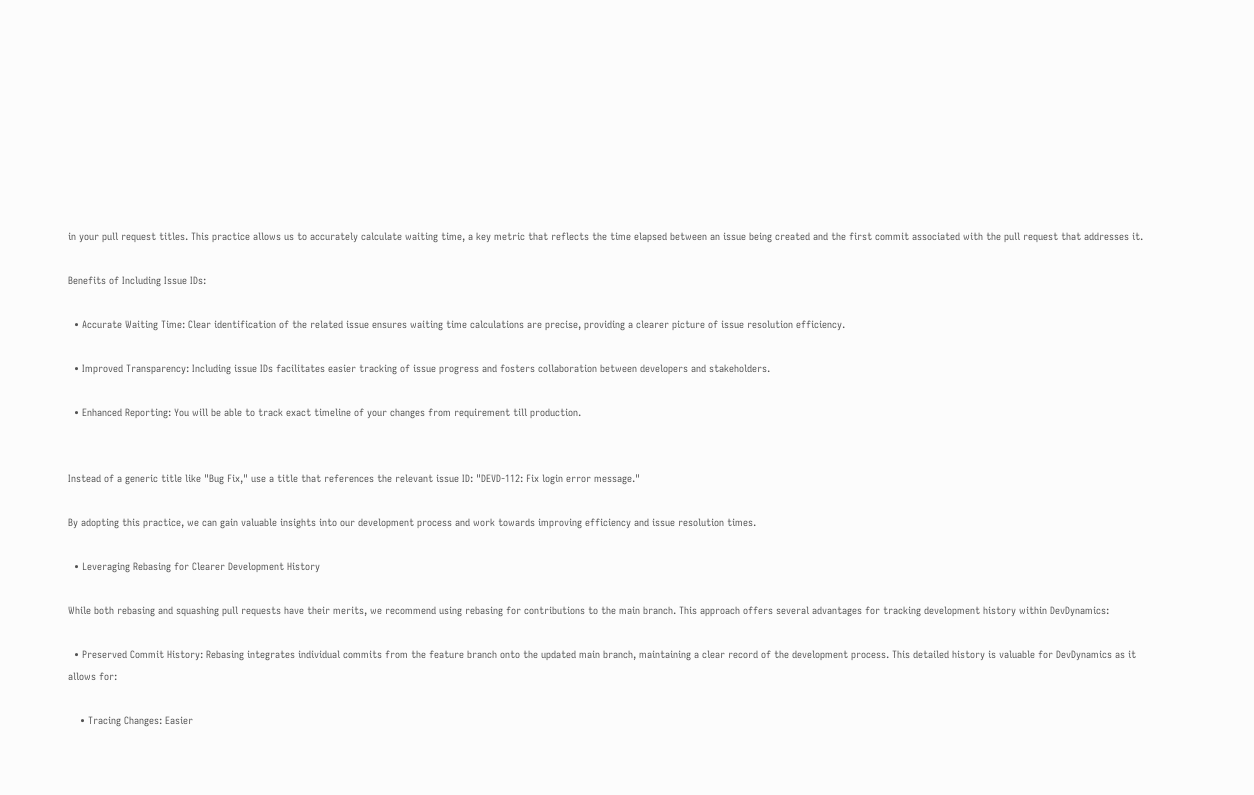in your pull request titles. This practice allows us to accurately calculate waiting time, a key metric that reflects the time elapsed between an issue being created and the first commit associated with the pull request that addresses it.

Benefits of Including Issue IDs:

  • Accurate Waiting Time: Clear identification of the related issue ensures waiting time calculations are precise, providing a clearer picture of issue resolution efficiency.

  • Improved Transparency: Including issue IDs facilitates easier tracking of issue progress and fosters collaboration between developers and stakeholders.

  • Enhanced Reporting: You will be able to track exact timeline of your changes from requirement till production.


Instead of a generic title like "Bug Fix," use a title that references the relevant issue ID: "DEVD-112: Fix login error message."

By adopting this practice, we can gain valuable insights into our development process and work towards improving efficiency and issue resolution times.

  • Leveraging Rebasing for Clearer Development History

While both rebasing and squashing pull requests have their merits, we recommend using rebasing for contributions to the main branch. This approach offers several advantages for tracking development history within DevDynamics:

  • Preserved Commit History: Rebasing integrates individual commits from the feature branch onto the updated main branch, maintaining a clear record of the development process. This detailed history is valuable for DevDynamics as it allows for:

    • Tracing Changes: Easier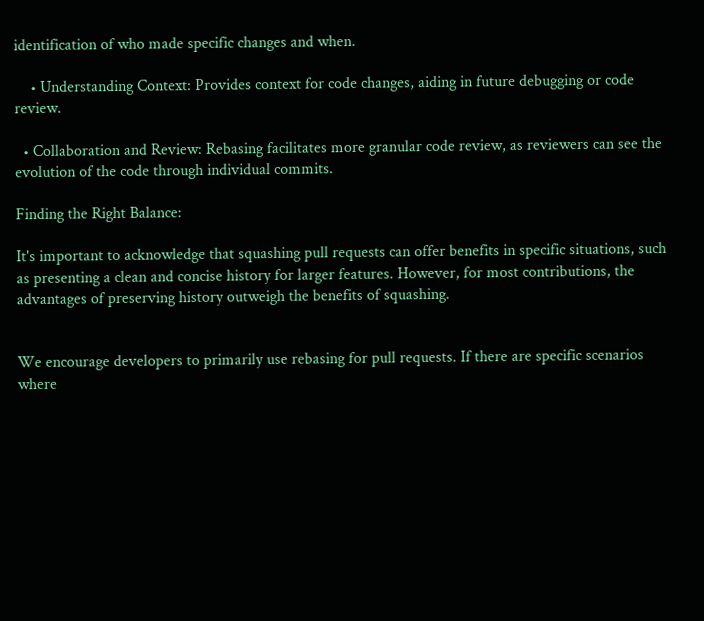identification of who made specific changes and when.

    • Understanding Context: Provides context for code changes, aiding in future debugging or code review.

  • Collaboration and Review: Rebasing facilitates more granular code review, as reviewers can see the evolution of the code through individual commits.

Finding the Right Balance:

It's important to acknowledge that squashing pull requests can offer benefits in specific situations, such as presenting a clean and concise history for larger features. However, for most contributions, the advantages of preserving history outweigh the benefits of squashing.


We encourage developers to primarily use rebasing for pull requests. If there are specific scenarios where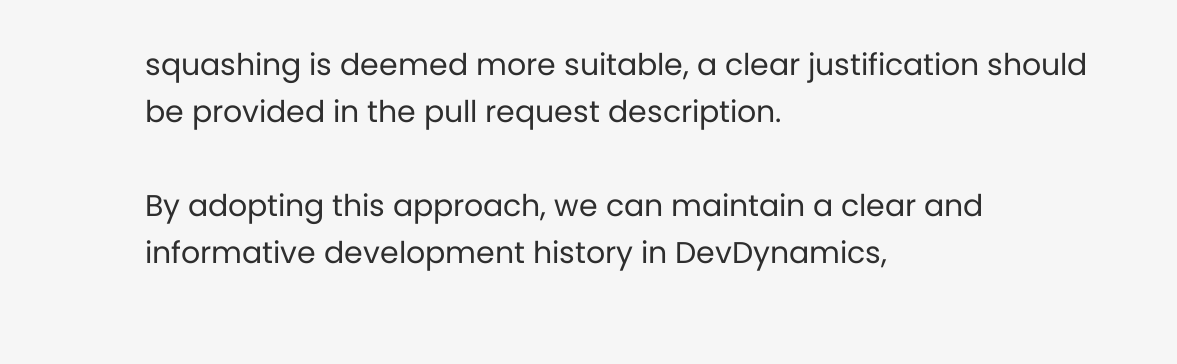squashing is deemed more suitable, a clear justification should be provided in the pull request description.

By adopting this approach, we can maintain a clear and informative development history in DevDynamics,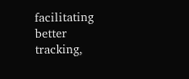facilitating better tracking,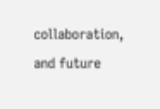collaboration, and future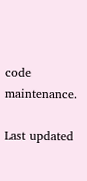code maintenance.

Last updated